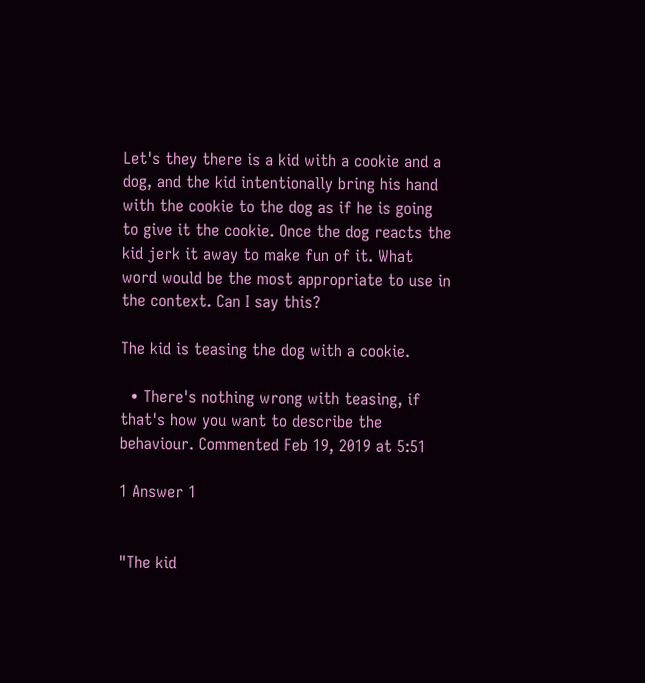Let's they there is a kid with a cookie and a dog, and the kid intentionally bring his hand with the cookie to the dog as if he is going to give it the cookie. Once the dog reacts the kid jerk it away to make fun of it. What word would be the most appropriate to use in the context. Can I say this?

The kid is teasing the dog with a cookie.

  • There's nothing wrong with teasing, if that's how you want to describe the behaviour. Commented Feb 19, 2019 at 5:51

1 Answer 1


"The kid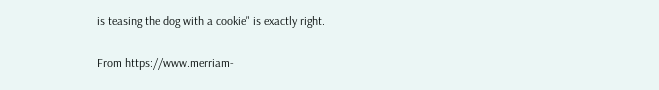is teasing the dog with a cookie" is exactly right.

From https://www.merriam-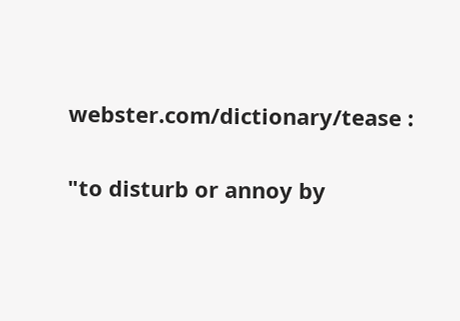webster.com/dictionary/tease :

"to disturb or annoy by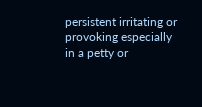persistent irritating or provoking especially in a petty or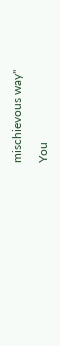mischievous way"

You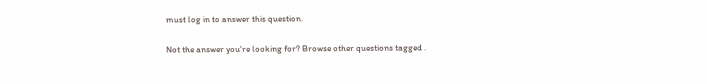must log in to answer this question.

Not the answer you're looking for? Browse other questions tagged .